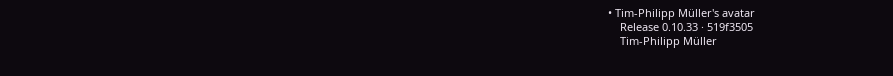• Tim-Philipp Müller's avatar
    Release 0.10.33 · 519f3505
    Tim-Philipp Müller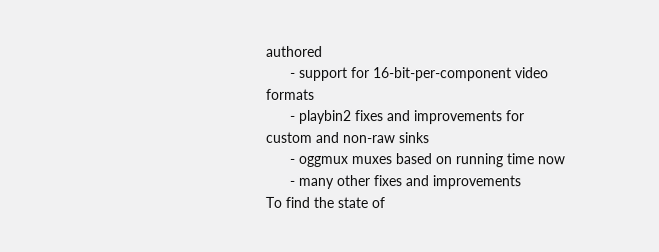authored
      - support for 16-bit-per-component video formats
      - playbin2 fixes and improvements for custom and non-raw sinks
      - oggmux muxes based on running time now
      - many other fixes and improvements
To find the state of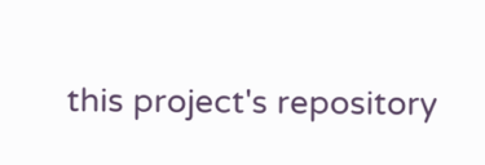this project's repository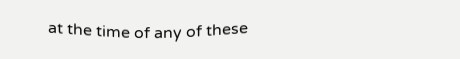at the time of any of these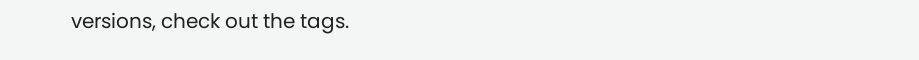versions, check out the tags.